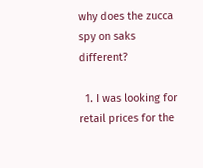why does the zucca spy on saks different?

  1. I was looking for retail prices for the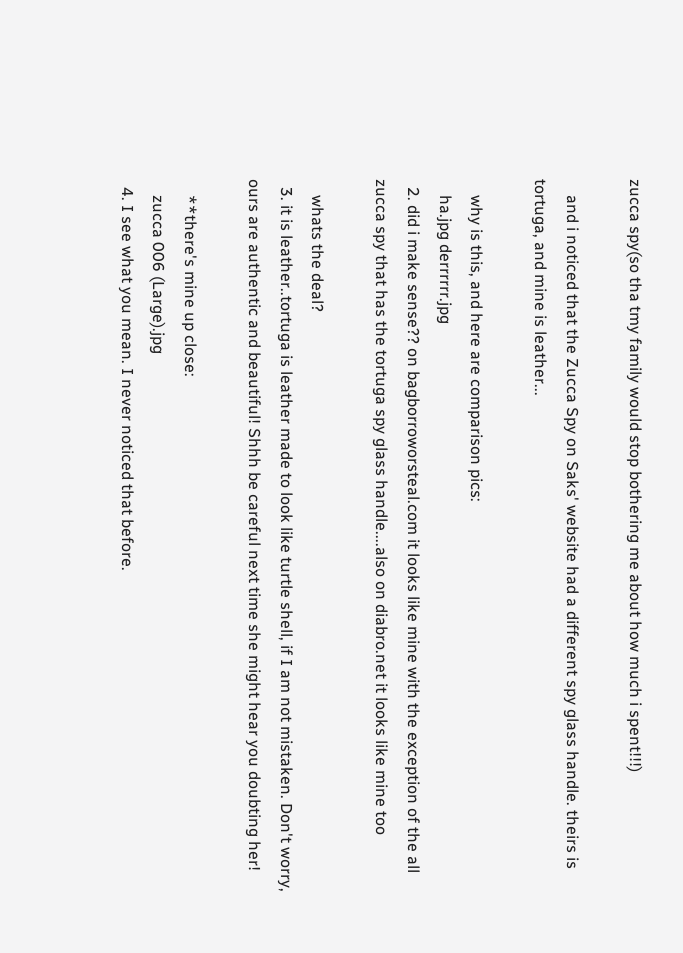zucca spy(so tha tmy family would stop bothering me about how much i spent!!!)

    and i noticed that the Zucca Spy on Saks' website had a different spy glass handle. theirs is tortuga, and mine is leather...

    why is this, and here are comparison pics:
    ha.jpg derrrrrr.jpg
  2. did i make sense?? on bagborroworsteal.com it looks like mine with the exception of the all zucca spy that has the tortuga spy glass handle....also on diabro.net it looks like mine too

    whats the deal?
  3. it is leather..tortuga is leather made to look like turtle shell, if I am not mistaken. Don't worry, ours are authentic and beautiful! Shhh be careful next time she might hear you doubting her!

    **there's mine up close:
    zucca 006 (Large).jpg
  4. I see what you mean. I never noticed that before.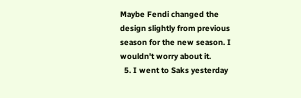Maybe Fendi changed the design slightly from previous season for the new season. I wouldn't worry about it.
  5. I went to Saks yesterday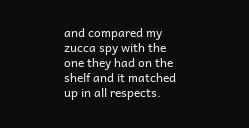and compared my zucca spy with the one they had on the shelf and it matched up in all respects.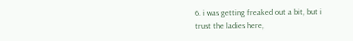6. i was getting freaked out a bit, but i trust the ladies here,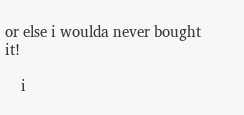or else i woulda never bought it!

    i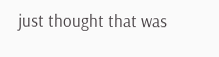just thought that was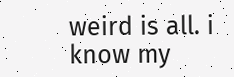weird is all. i know my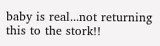baby is real...not returning this to the stork!!